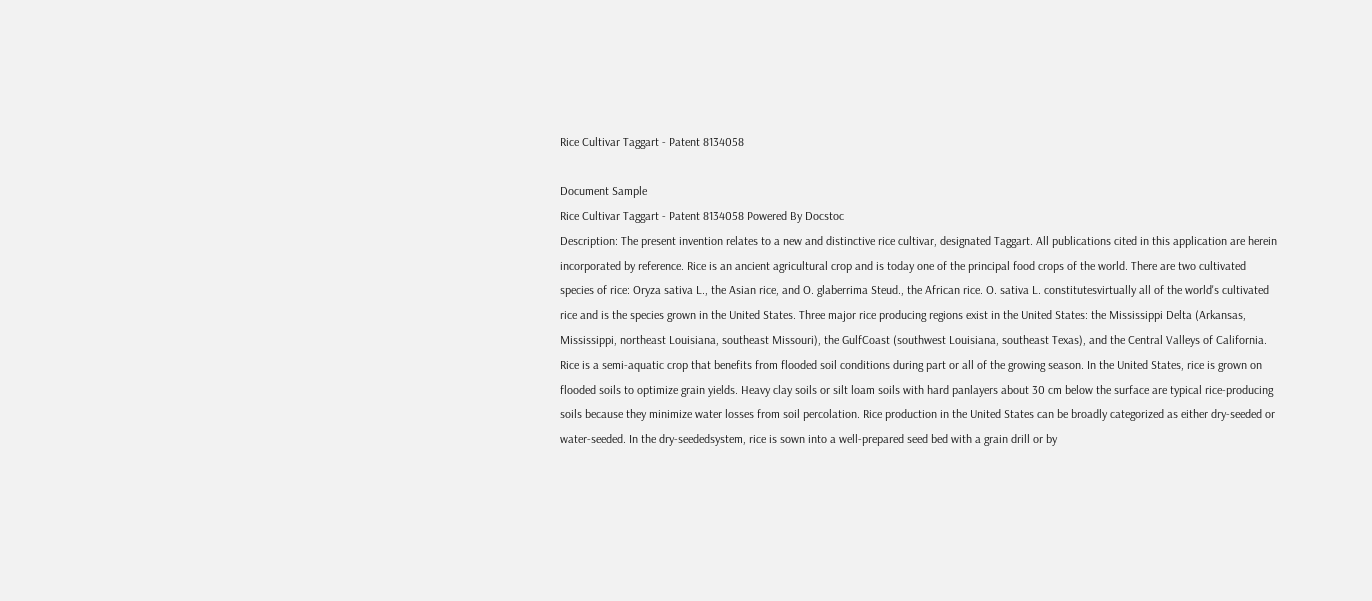Rice Cultivar Taggart - Patent 8134058

Document Sample
Rice Cultivar Taggart - Patent 8134058 Powered By Docstoc
Description: The present invention relates to a new and distinctive rice cultivar, designated Taggart. All publications cited in this application are herein incorporated by reference. Rice is an ancient agricultural crop and is today one of the principal food crops of the world. There are two cultivated species of rice: Oryza sativa L., the Asian rice, and O. glaberrima Steud., the African rice. O. sativa L. constitutesvirtually all of the world's cultivated rice and is the species grown in the United States. Three major rice producing regions exist in the United States: the Mississippi Delta (Arkansas, Mississippi, northeast Louisiana, southeast Missouri), the GulfCoast (southwest Louisiana, southeast Texas), and the Central Valleys of California. Rice is a semi-aquatic crop that benefits from flooded soil conditions during part or all of the growing season. In the United States, rice is grown on flooded soils to optimize grain yields. Heavy clay soils or silt loam soils with hard panlayers about 30 cm below the surface are typical rice-producing soils because they minimize water losses from soil percolation. Rice production in the United States can be broadly categorized as either dry-seeded or water-seeded. In the dry-seededsystem, rice is sown into a well-prepared seed bed with a grain drill or by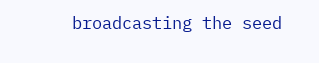broadcasting the seed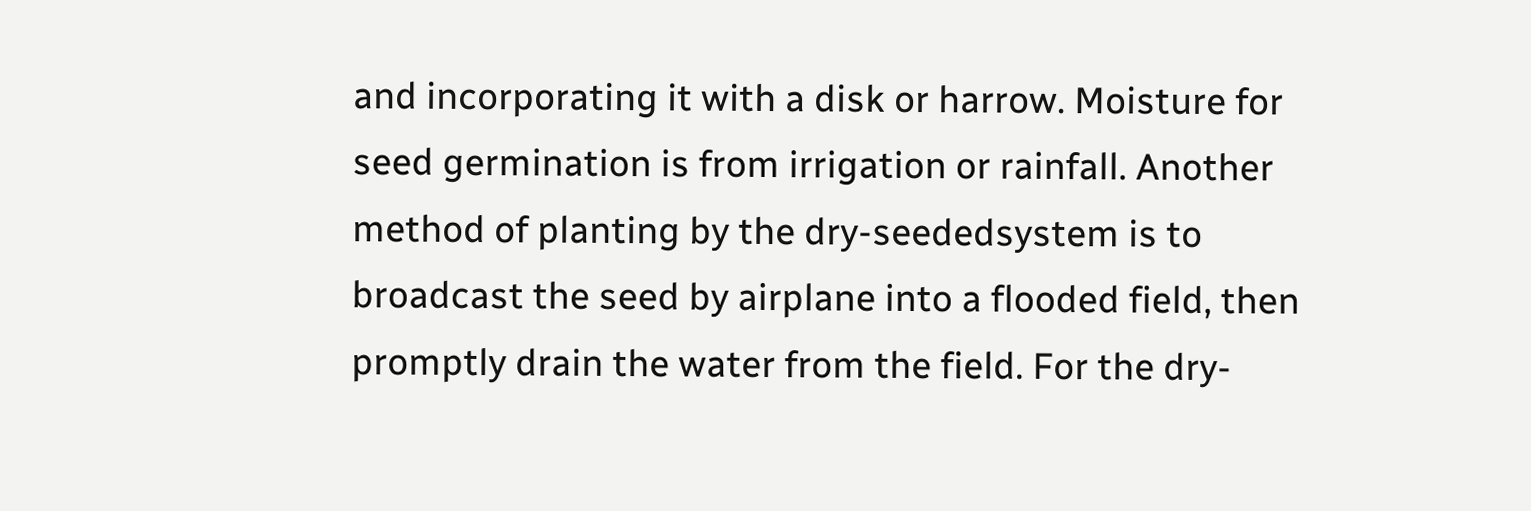and incorporating it with a disk or harrow. Moisture for seed germination is from irrigation or rainfall. Another method of planting by the dry-seededsystem is to broadcast the seed by airplane into a flooded field, then promptly drain the water from the field. For the dry-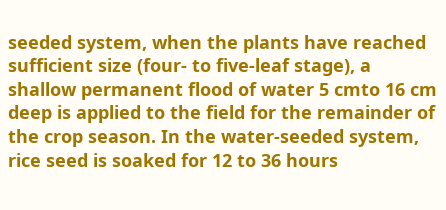seeded system, when the plants have reached sufficient size (four- to five-leaf stage), a shallow permanent flood of water 5 cmto 16 cm deep is applied to the field for the remainder of the crop season. In the water-seeded system, rice seed is soaked for 12 to 36 hours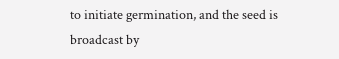to initiate germination, and the seed is broadcast by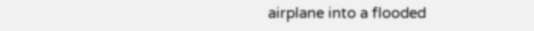airplane into a flooded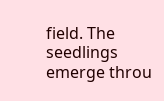field. The seedlings emerge throu